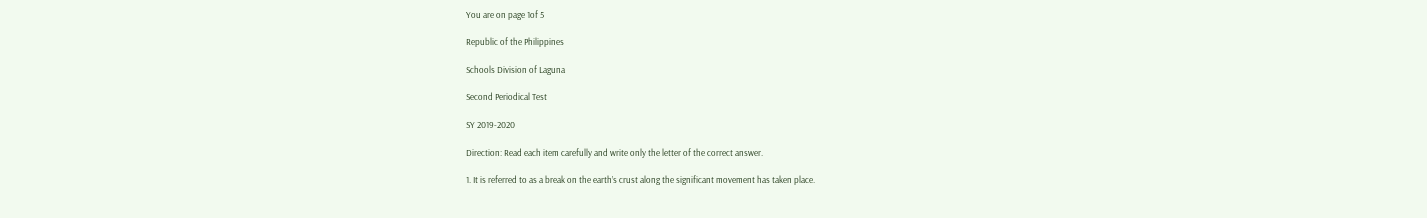You are on page 1of 5

Republic of the Philippines

Schools Division of Laguna

Second Periodical Test

SY 2019-2020

Direction: Read each item carefully and write only the letter of the correct answer.

1. It is referred to as a break on the earth’s crust along the significant movement has taken place.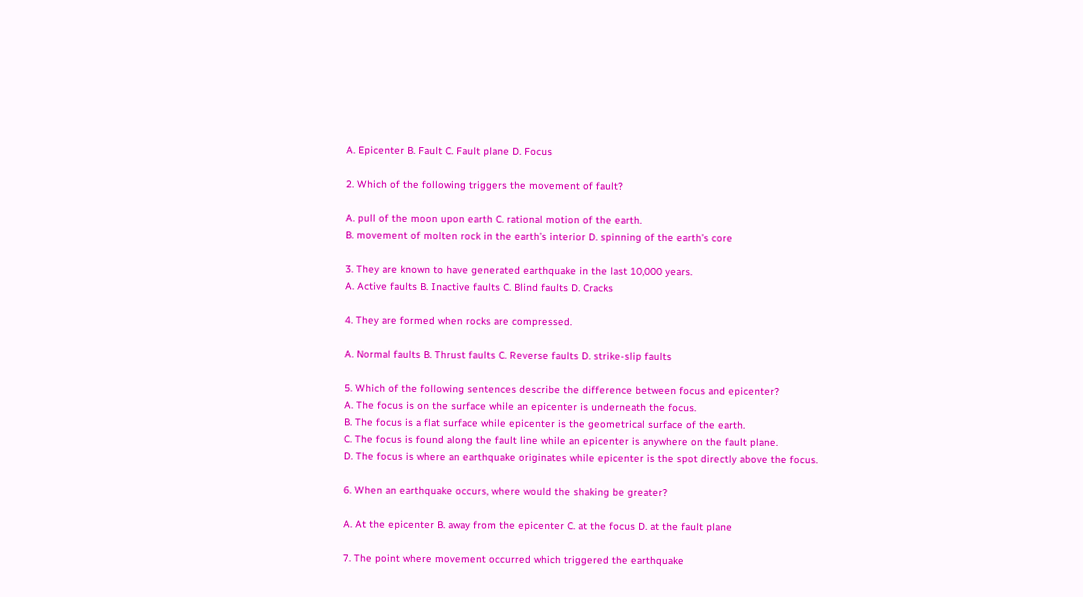A. Epicenter B. Fault C. Fault plane D. Focus

2. Which of the following triggers the movement of fault?

A. pull of the moon upon earth C. rational motion of the earth.
B. movement of molten rock in the earth’s interior D. spinning of the earth’s core

3. They are known to have generated earthquake in the last 10,000 years.
A. Active faults B. Inactive faults C. Blind faults D. Cracks

4. They are formed when rocks are compressed.

A. Normal faults B. Thrust faults C. Reverse faults D. strike-slip faults

5. Which of the following sentences describe the difference between focus and epicenter?
A. The focus is on the surface while an epicenter is underneath the focus.
B. The focus is a flat surface while epicenter is the geometrical surface of the earth.
C. The focus is found along the fault line while an epicenter is anywhere on the fault plane.
D. The focus is where an earthquake originates while epicenter is the spot directly above the focus.

6. When an earthquake occurs, where would the shaking be greater?

A. At the epicenter B. away from the epicenter C. at the focus D. at the fault plane

7. The point where movement occurred which triggered the earthquake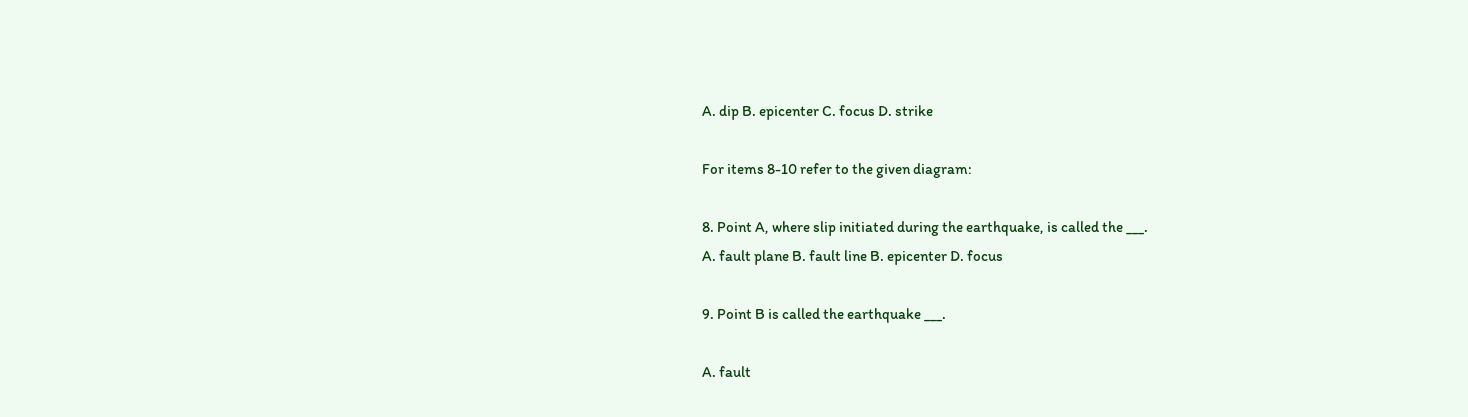A. dip B. epicenter C. focus D. strike

For items 8-10 refer to the given diagram:

8. Point A, where slip initiated during the earthquake, is called the ___.
A. fault plane B. fault line B. epicenter D. focus

9. Point B is called the earthquake ___.

A. fault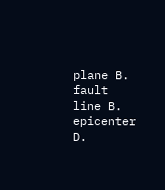plane B. fault line B. epicenter D.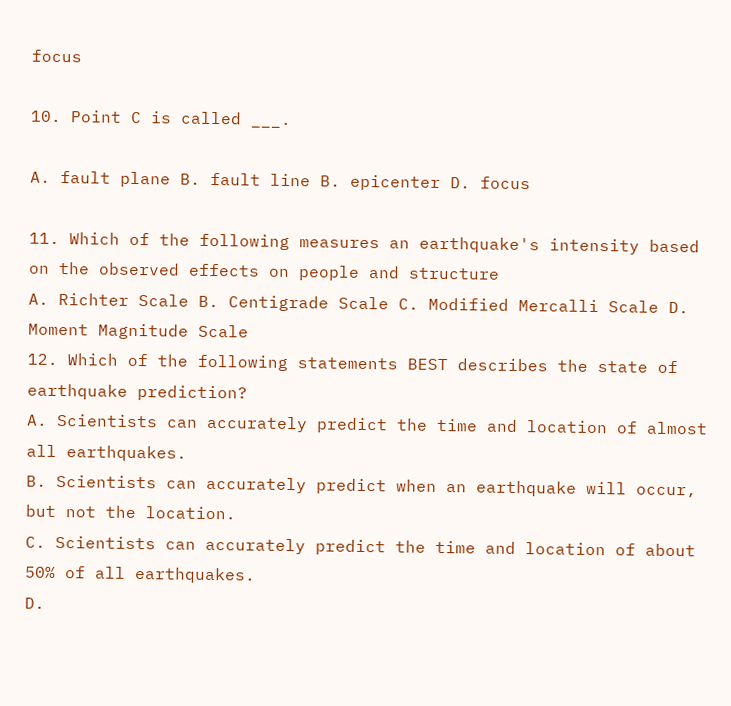focus

10. Point C is called ___.

A. fault plane B. fault line B. epicenter D. focus

11. Which of the following measures an earthquake's intensity based on the observed effects on people and structure
A. Richter Scale B. Centigrade Scale C. Modified Mercalli Scale D. Moment Magnitude Scale
12. Which of the following statements BEST describes the state of earthquake prediction?
A. Scientists can accurately predict the time and location of almost all earthquakes.
B. Scientists can accurately predict when an earthquake will occur, but not the location.
C. Scientists can accurately predict the time and location of about 50% of all earthquakes.
D.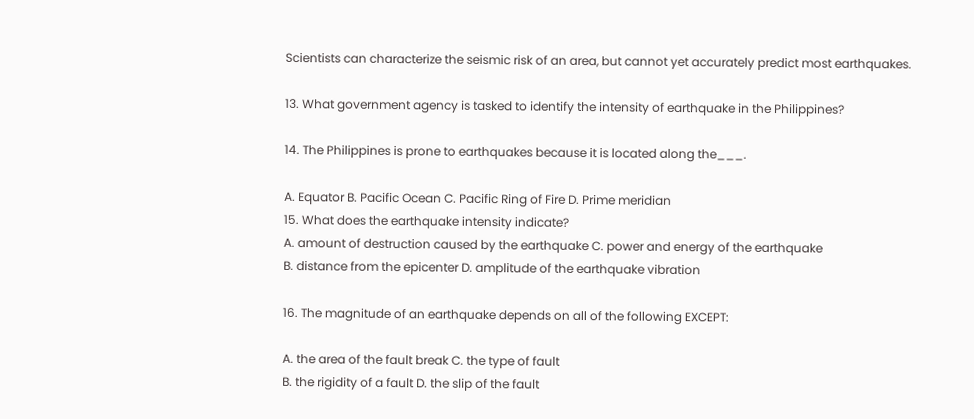Scientists can characterize the seismic risk of an area, but cannot yet accurately predict most earthquakes.

13. What government agency is tasked to identify the intensity of earthquake in the Philippines?

14. The Philippines is prone to earthquakes because it is located along the___.

A. Equator B. Pacific Ocean C. Pacific Ring of Fire D. Prime meridian
15. What does the earthquake intensity indicate?
A. amount of destruction caused by the earthquake C. power and energy of the earthquake
B. distance from the epicenter D. amplitude of the earthquake vibration

16. The magnitude of an earthquake depends on all of the following EXCEPT:

A. the area of the fault break C. the type of fault
B. the rigidity of a fault D. the slip of the fault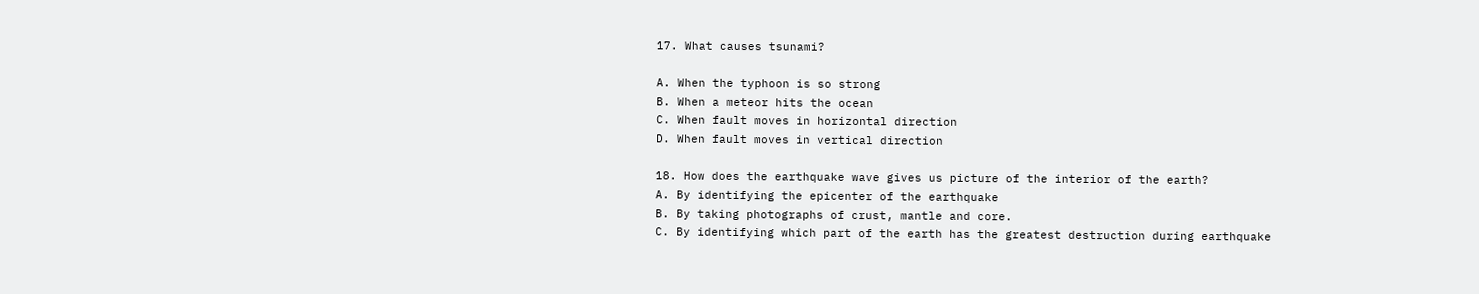17. What causes tsunami?

A. When the typhoon is so strong
B. When a meteor hits the ocean
C. When fault moves in horizontal direction
D. When fault moves in vertical direction

18. How does the earthquake wave gives us picture of the interior of the earth?
A. By identifying the epicenter of the earthquake
B. By taking photographs of crust, mantle and core.
C. By identifying which part of the earth has the greatest destruction during earthquake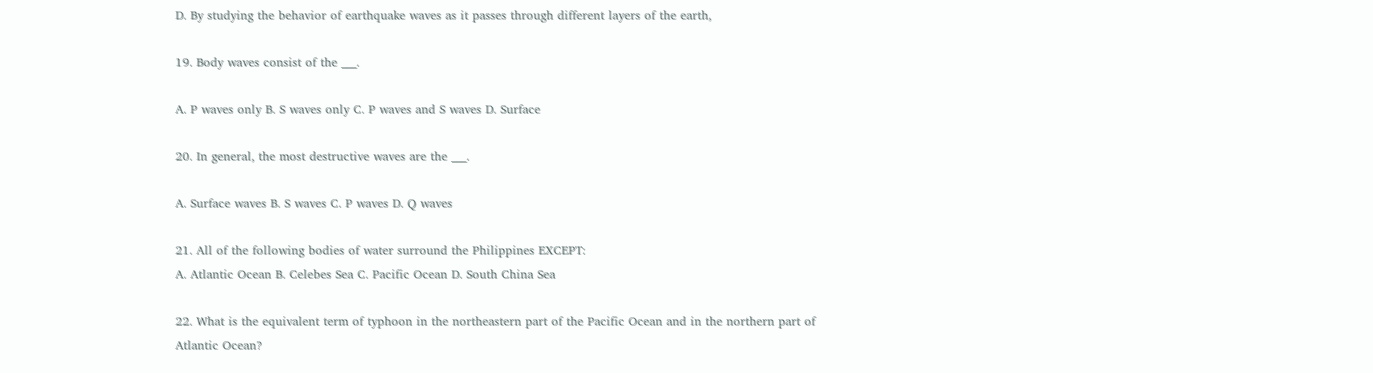D. By studying the behavior of earthquake waves as it passes through different layers of the earth,

19. Body waves consist of the ___.

A. P waves only B. S waves only C. P waves and S waves D. Surface

20. In general, the most destructive waves are the ___.

A. Surface waves B. S waves C. P waves D. Q waves

21. All of the following bodies of water surround the Philippines EXCEPT:
A. Atlantic Ocean B. Celebes Sea C. Pacific Ocean D. South China Sea

22. What is the equivalent term of typhoon in the northeastern part of the Pacific Ocean and in the northern part of
Atlantic Ocean?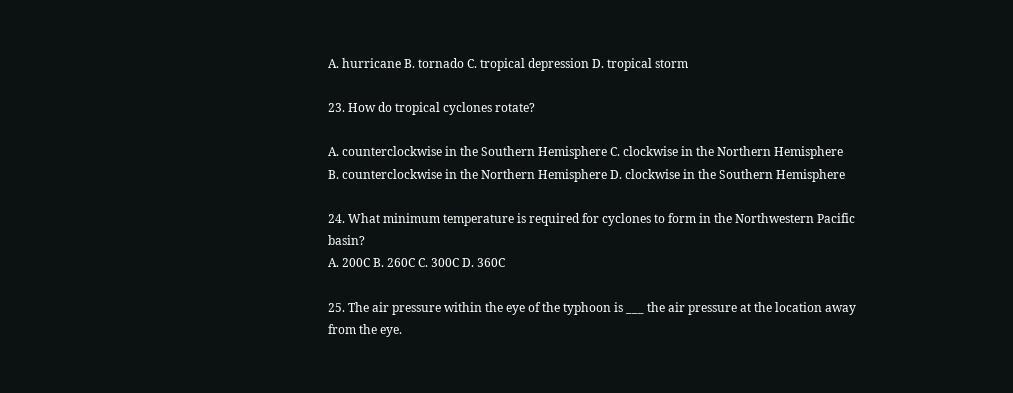A. hurricane B. tornado C. tropical depression D. tropical storm

23. How do tropical cyclones rotate?

A. counterclockwise in the Southern Hemisphere C. clockwise in the Northern Hemisphere
B. counterclockwise in the Northern Hemisphere D. clockwise in the Southern Hemisphere

24. What minimum temperature is required for cyclones to form in the Northwestern Pacific basin?
A. 200C B. 260C C. 300C D. 360C

25. The air pressure within the eye of the typhoon is ___ the air pressure at the location away from the eye.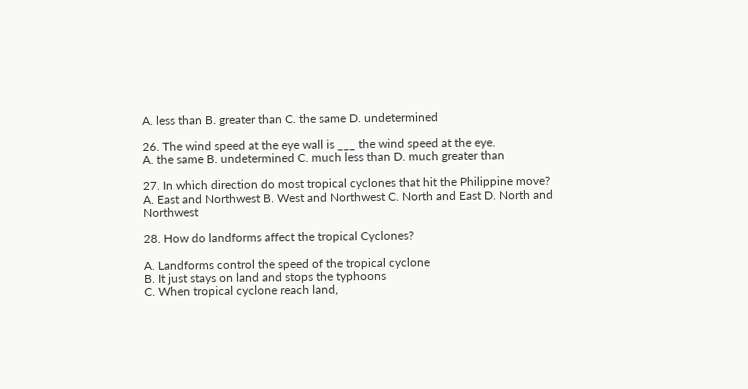A. less than B. greater than C. the same D. undetermined

26. The wind speed at the eye wall is ___ the wind speed at the eye.
A. the same B. undetermined C. much less than D. much greater than

27. In which direction do most tropical cyclones that hit the Philippine move?
A. East and Northwest B. West and Northwest C. North and East D. North and Northwest

28. How do landforms affect the tropical Cyclones?

A. Landforms control the speed of the tropical cyclone
B. It just stays on land and stops the typhoons
C. When tropical cyclone reach land,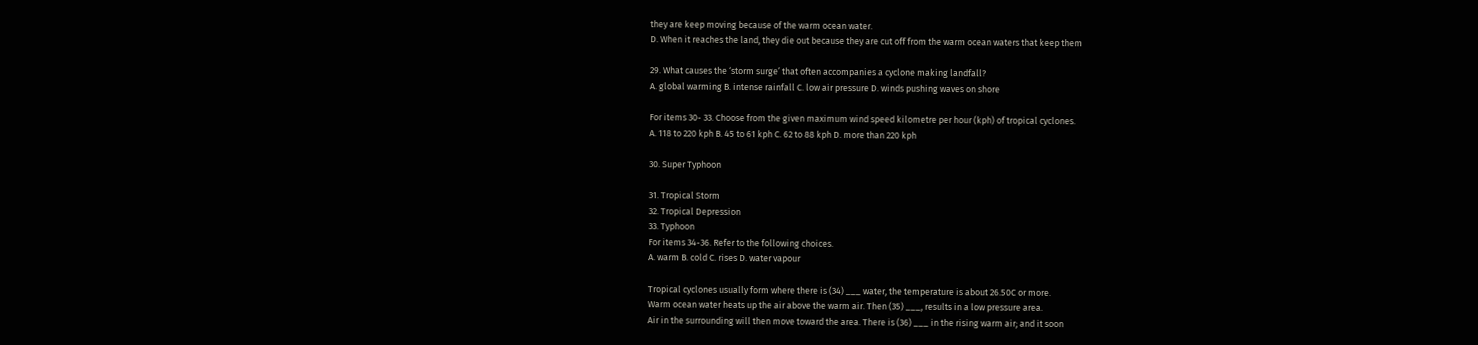they are keep moving because of the warm ocean water.
D. When it reaches the land, they die out because they are cut off from the warm ocean waters that keep them

29. What causes the ‘storm surge’ that often accompanies a cyclone making landfall?
A. global warming B. intense rainfall C. low air pressure D. winds pushing waves on shore

For items 30- 33. Choose from the given maximum wind speed kilometre per hour (kph) of tropical cyclones.
A. 118 to 220 kph B. 45 to 61 kph C. 62 to 88 kph D. more than 220 kph

30. Super Typhoon

31. Tropical Storm
32. Tropical Depression
33. Typhoon
For items 34-36. Refer to the following choices.
A. warm B. cold C. rises D. water vapour

Tropical cyclones usually form where there is (34) ___ water, the temperature is about 26.50C or more.
Warm ocean water heats up the air above the warm air. Then (35) ___, results in a low pressure area.
Air in the surrounding will then move toward the area. There is (36) ___ in the rising warm air; and it soon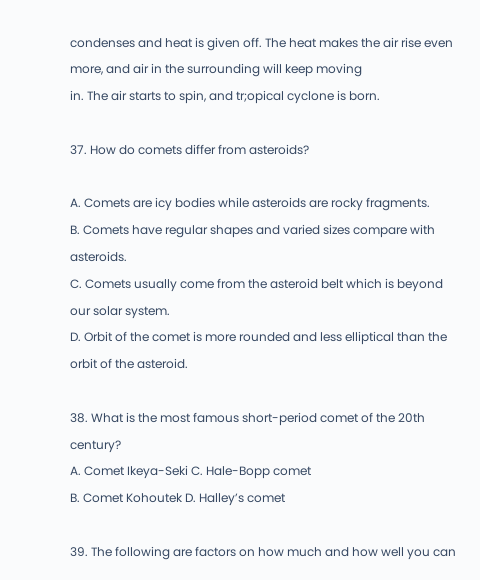condenses and heat is given off. The heat makes the air rise even more, and air in the surrounding will keep moving
in. The air starts to spin, and tr;opical cyclone is born.

37. How do comets differ from asteroids?

A. Comets are icy bodies while asteroids are rocky fragments.
B. Comets have regular shapes and varied sizes compare with asteroids.
C. Comets usually come from the asteroid belt which is beyond our solar system.
D. Orbit of the comet is more rounded and less elliptical than the orbit of the asteroid.

38. What is the most famous short-period comet of the 20th century?
A. Comet Ikeya-Seki C. Hale-Bopp comet
B. Comet Kohoutek D. Halley’s comet

39. The following are factors on how much and how well you can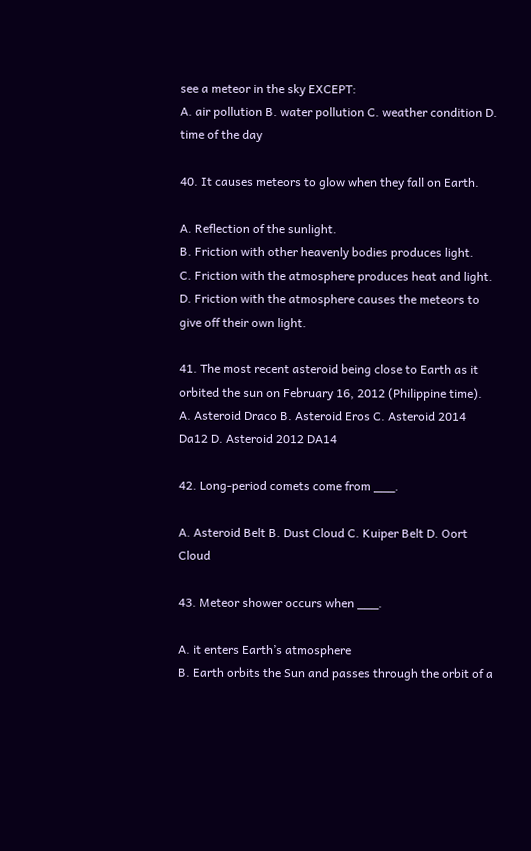see a meteor in the sky EXCEPT:
A. air pollution B. water pollution C. weather condition D. time of the day

40. It causes meteors to glow when they fall on Earth.

A. Reflection of the sunlight.
B. Friction with other heavenly bodies produces light.
C. Friction with the atmosphere produces heat and light.
D. Friction with the atmosphere causes the meteors to give off their own light.

41. The most recent asteroid being close to Earth as it orbited the sun on February 16, 2012 (Philippine time).
A. Asteroid Draco B. Asteroid Eros C. Asteroid 2014 Da12 D. Asteroid 2012 DA14

42. Long-period comets come from ___.

A. Asteroid Belt B. Dust Cloud C. Kuiper Belt D. Oort Cloud

43. Meteor shower occurs when ___.

A. it enters Earth’s atmosphere
B. Earth orbits the Sun and passes through the orbit of a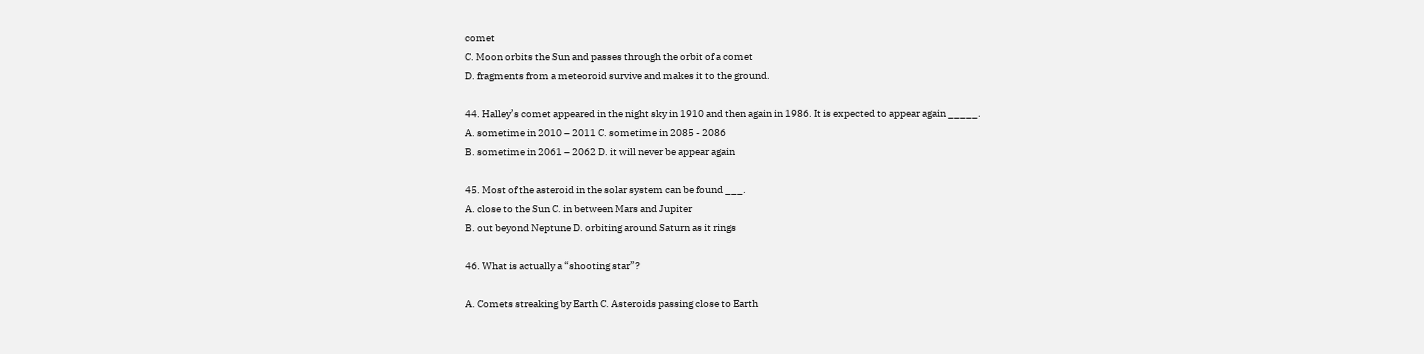comet
C. Moon orbits the Sun and passes through the orbit of a comet
D. fragments from a meteoroid survive and makes it to the ground.

44. Halley’s comet appeared in the night sky in 1910 and then again in 1986. It is expected to appear again _____.
A. sometime in 2010 – 2011 C. sometime in 2085 - 2086
B. sometime in 2061 – 2062 D. it will never be appear again

45. Most of the asteroid in the solar system can be found ___.
A. close to the Sun C. in between Mars and Jupiter
B. out beyond Neptune D. orbiting around Saturn as it rings

46. What is actually a “shooting star”?

A. Comets streaking by Earth C. Asteroids passing close to Earth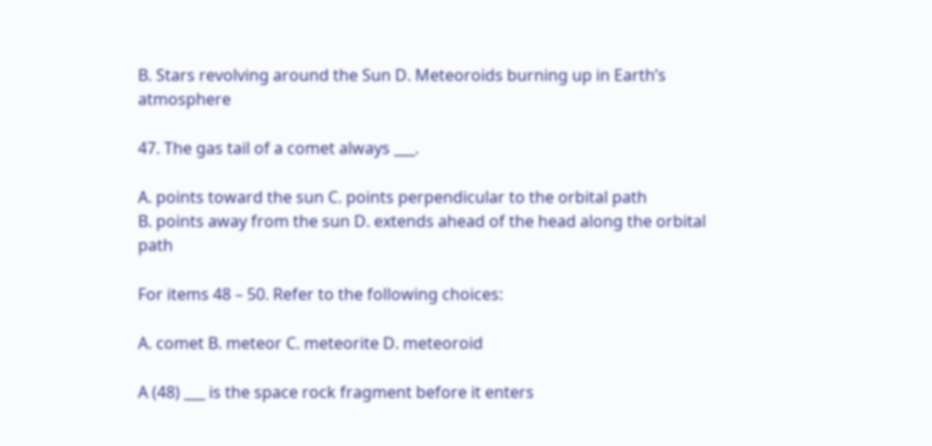B. Stars revolving around the Sun D. Meteoroids burning up in Earth’s atmosphere

47. The gas tail of a comet always ___.

A. points toward the sun C. points perpendicular to the orbital path
B. points away from the sun D. extends ahead of the head along the orbital path

For items 48 – 50. Refer to the following choices:

A. comet B. meteor C. meteorite D. meteoroid

A (48) ___ is the space rock fragment before it enters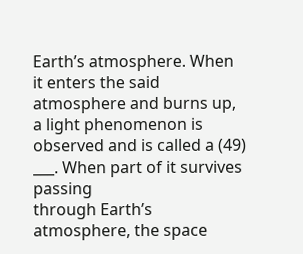Earth’s atmosphere. When it enters the said
atmosphere and burns up, a light phenomenon is observed and is called a (49) ___. When part of it survives passing
through Earth’s atmosphere, the space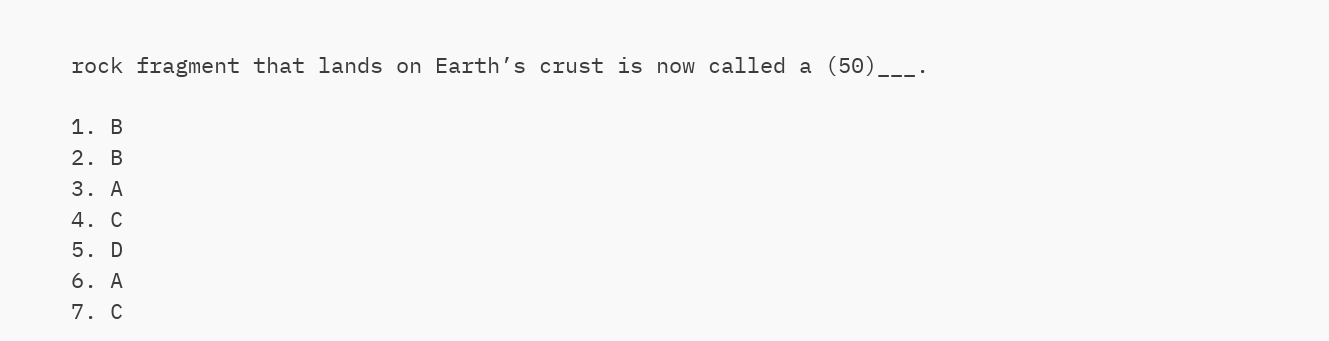rock fragment that lands on Earth’s crust is now called a (50)___.

1. B
2. B
3. A
4. C
5. D
6. A
7. C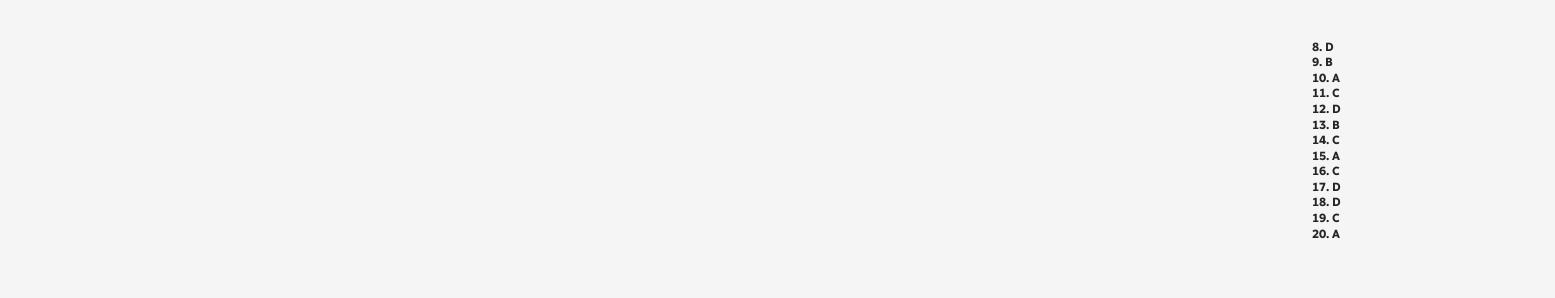8. D
9. B
10. A
11. C
12. D
13. B
14. C
15. A
16. C
17. D
18. D
19. C
20. A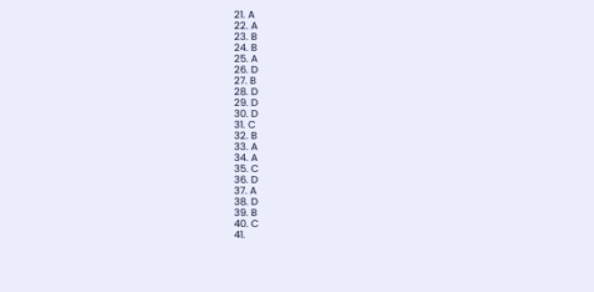21. A
22. A
23. B
24. B
25. A
26. D
27. B
28. D
29. D
30. D
31. C
32. B
33. A
34. A
35. C
36. D
37. A
38. D
39. B
40. C
41.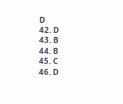D
42. D
43. B
44. B
45. C
46. D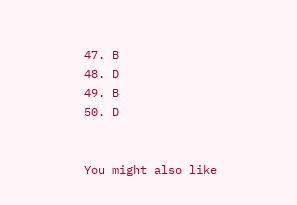47. B
48. D
49. B
50. D


You might also like